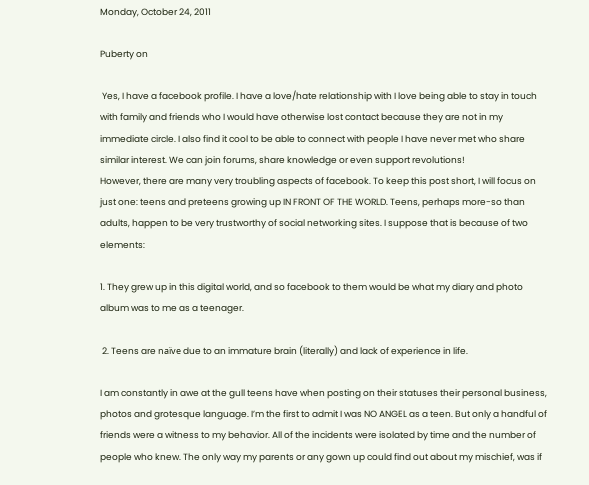Monday, October 24, 2011

Puberty on

 Yes, I have a facebook profile. I have a love/hate relationship with I love being able to stay in touch with family and friends who I would have otherwise lost contact because they are not in my immediate circle. I also find it cool to be able to connect with people I have never met who share similar interest. We can join forums, share knowledge or even support revolutions!
However, there are many very troubling aspects of facebook. To keep this post short, I will focus on just one: teens and preteens growing up IN FRONT OF THE WORLD. Teens, perhaps more-so than adults, happen to be very trustworthy of social networking sites. I suppose that is because of two elements:

1. They grew up in this digital world, and so facebook to them would be what my diary and photo album was to me as a teenager.

 2. Teens are naïve due to an immature brain (literally) and lack of experience in life.

I am constantly in awe at the gull teens have when posting on their statuses their personal business, photos and grotesque language. I’m the first to admit I was NO ANGEL as a teen. But only a handful of friends were a witness to my behavior. All of the incidents were isolated by time and the number of people who knew. The only way my parents or any gown up could find out about my mischief, was if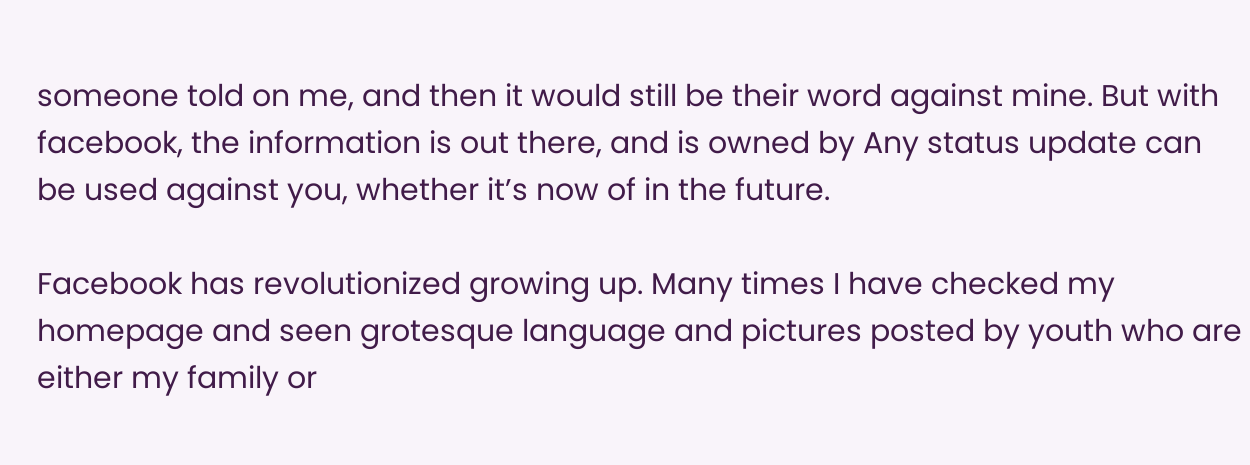someone told on me, and then it would still be their word against mine. But with facebook, the information is out there, and is owned by Any status update can be used against you, whether it’s now of in the future.

Facebook has revolutionized growing up. Many times I have checked my homepage and seen grotesque language and pictures posted by youth who are either my family or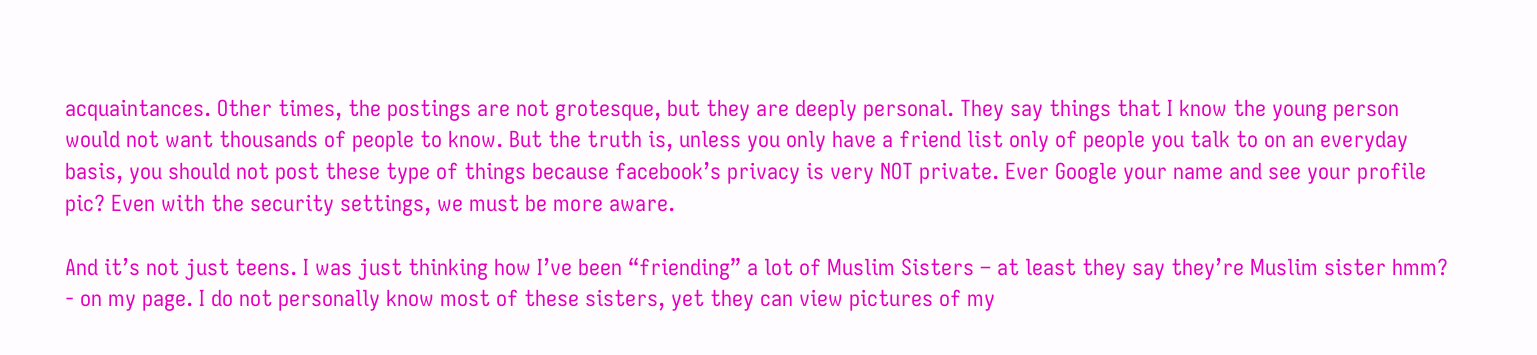acquaintances. Other times, the postings are not grotesque, but they are deeply personal. They say things that I know the young person would not want thousands of people to know. But the truth is, unless you only have a friend list only of people you talk to on an everyday basis, you should not post these type of things because facebook’s privacy is very NOT private. Ever Google your name and see your profile pic? Even with the security settings, we must be more aware.

And it’s not just teens. I was just thinking how I’ve been “friending” a lot of Muslim Sisters – at least they say they’re Muslim sister hmm? - on my page. I do not personally know most of these sisters, yet they can view pictures of my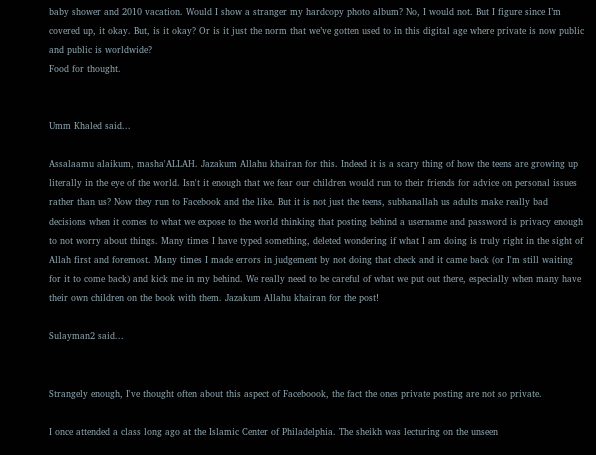baby shower and 2010 vacation. Would I show a stranger my hardcopy photo album? No, I would not. But I figure since I’m covered up, it okay. But, is it okay? Or is it just the norm that we’ve gotten used to in this digital age where private is now public and public is worldwide?
Food for thought.


Umm Khaled said...

Assalaamu alaikum, masha'ALLAH. Jazakum Allahu khairan for this. Indeed it is a scary thing of how the teens are growing up literally in the eye of the world. Isn't it enough that we fear our children would run to their friends for advice on personal issues rather than us? Now they run to Facebook and the like. But it is not just the teens, subhanallah us adults make really bad decisions when it comes to what we expose to the world thinking that posting behind a username and password is privacy enough to not worry about things. Many times I have typed something, deleted wondering if what I am doing is truly right in the sight of Allah first and foremost. Many times I made errors in judgement by not doing that check and it came back (or I'm still waiting for it to come back) and kick me in my behind. We really need to be careful of what we put out there, especially when many have their own children on the book with them. Jazakum Allahu khairan for the post!

Sulayman2 said...


Strangely enough, I've thought often about this aspect of Faceboook, the fact the ones private posting are not so private.

I once attended a class long ago at the Islamic Center of Philadelphia. The sheikh was lecturing on the unseen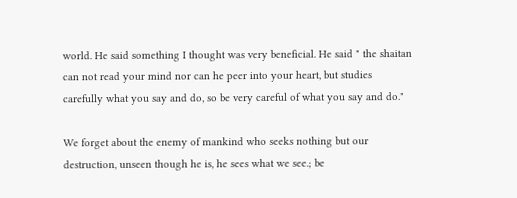world. He said something I thought was very beneficial. He said " the shaitan can not read your mind nor can he peer into your heart, but studies carefully what you say and do, so be very careful of what you say and do."

We forget about the enemy of mankind who seeks nothing but our destruction, unseen though he is, he sees what we see.; be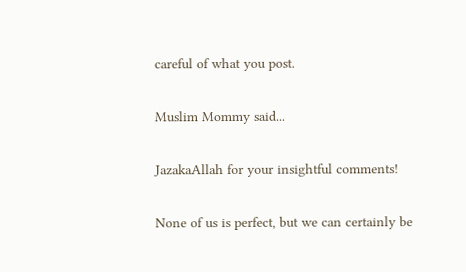careful of what you post.

Muslim Mommy said...

JazakaAllah for your insightful comments!

None of us is perfect, but we can certainly be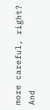more careful, right? And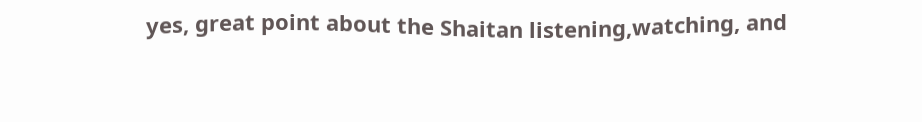yes, great point about the Shaitan listening,watching, and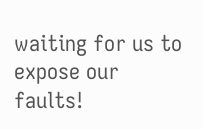waiting for us to expose our faults!